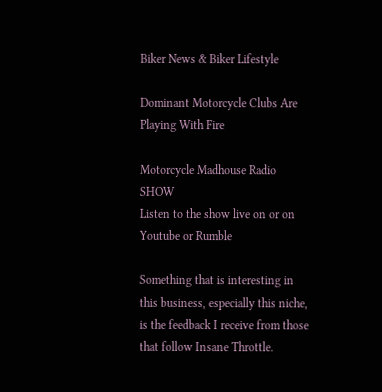Biker News & Biker Lifestyle

Dominant Motorcycle Clubs Are Playing With Fire

Motorcycle Madhouse Radio SHOW
Listen to the show live on or on Youtube or Rumble

Something that is interesting in this business, especially this niche, is the feedback I receive from those that follow Insane Throttle.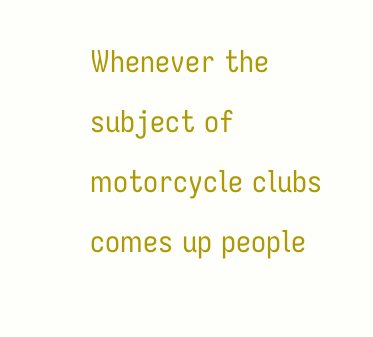Whenever the subject of motorcycle clubs comes up people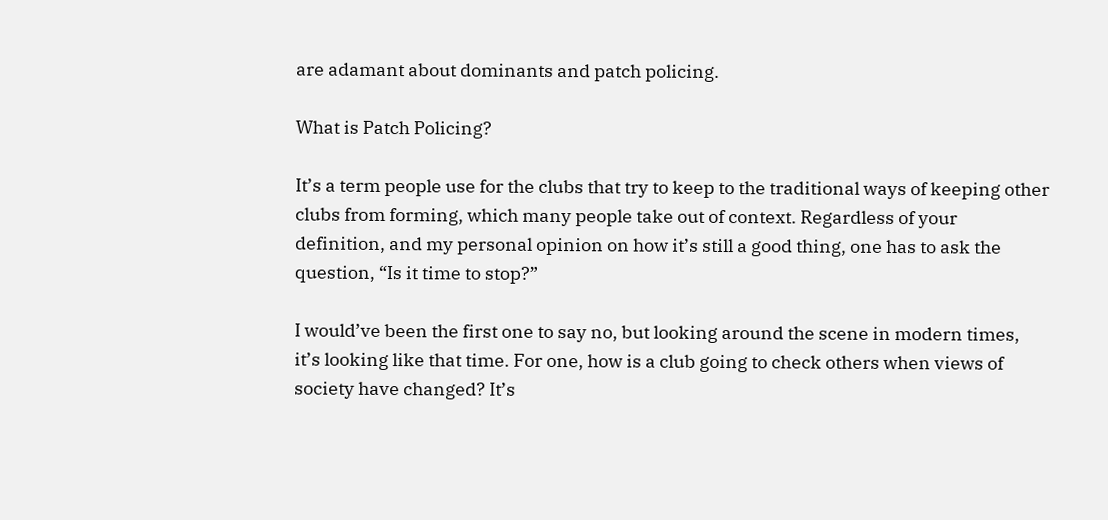are adamant about dominants and patch policing.

What is Patch Policing?

It’s a term people use for the clubs that try to keep to the traditional ways of keeping other clubs from forming, which many people take out of context. Regardless of your definition, and my personal opinion on how it’s still a good thing, one has to ask the question, “Is it time to stop?”

I would’ve been the first one to say no, but looking around the scene in modern times, it’s looking like that time. For one, how is a club going to check others when views of society have changed? It’s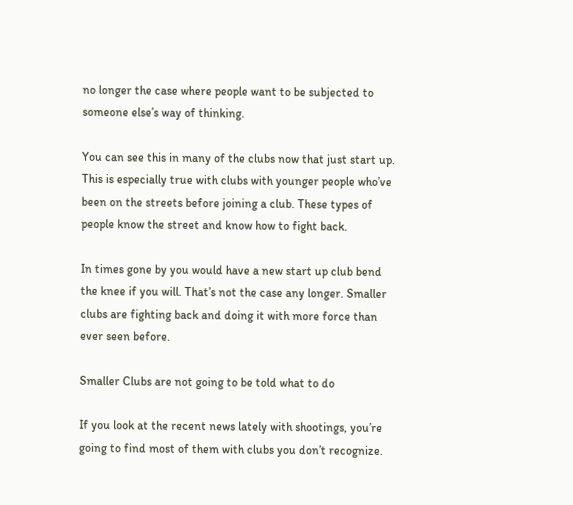no longer the case where people want to be subjected to someone else’s way of thinking.

You can see this in many of the clubs now that just start up. This is especially true with clubs with younger people who’ve been on the streets before joining a club. These types of people know the street and know how to fight back.

In times gone by you would have a new start up club bend the knee if you will. That’s not the case any longer. Smaller clubs are fighting back and doing it with more force than ever seen before.

Smaller Clubs are not going to be told what to do

If you look at the recent news lately with shootings, you’re going to find most of them with clubs you don’t recognize.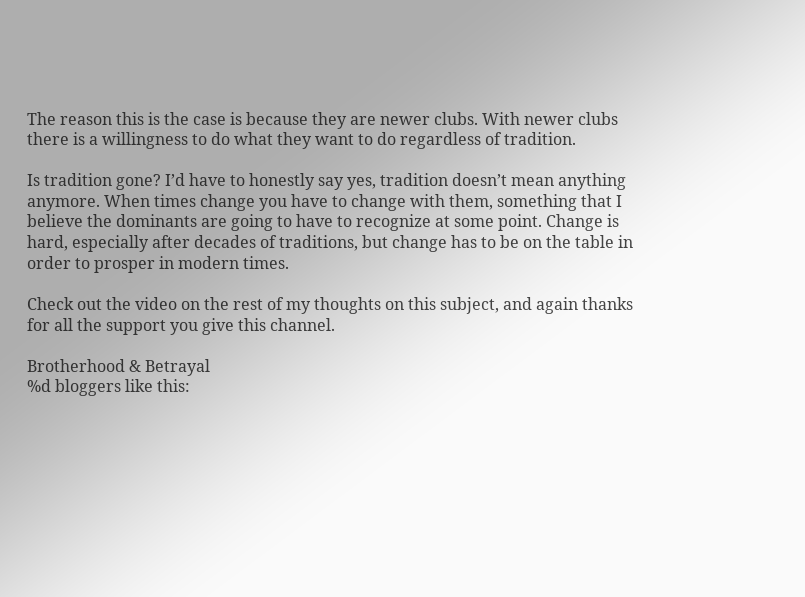The reason this is the case is because they are newer clubs. With newer clubs there is a willingness to do what they want to do regardless of tradition.

Is tradition gone? I’d have to honestly say yes, tradition doesn’t mean anything anymore. When times change you have to change with them, something that I believe the dominants are going to have to recognize at some point. Change is hard, especially after decades of traditions, but change has to be on the table in order to prosper in modern times.

Check out the video on the rest of my thoughts on this subject, and again thanks for all the support you give this channel.

Brotherhood & Betrayal
%d bloggers like this: